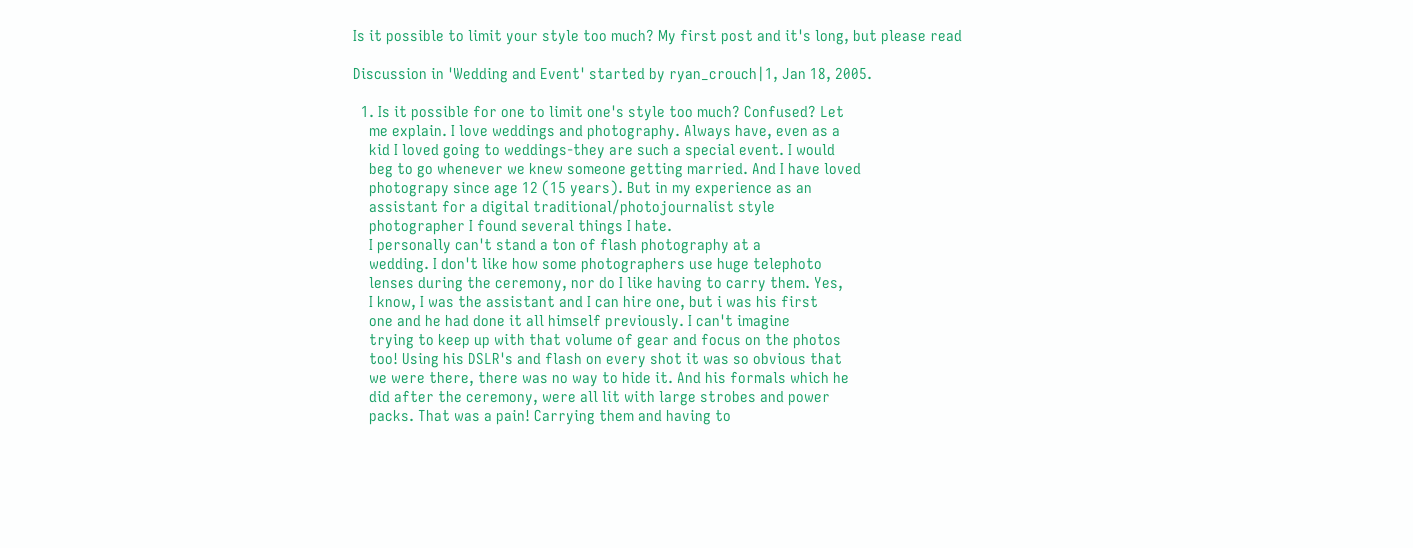Is it possible to limit your style too much? My first post and it's long, but please read

Discussion in 'Wedding and Event' started by ryan_crouch|1, Jan 18, 2005.

  1. Is it possible for one to limit one's style too much? Confused? Let
    me explain. I love weddings and photography. Always have, even as a
    kid I loved going to weddings-they are such a special event. I would
    beg to go whenever we knew someone getting married. And I have loved
    photograpy since age 12 (15 years). But in my experience as an
    assistant for a digital traditional/photojournalist style
    photographer I found several things I hate.
    I personally can't stand a ton of flash photography at a
    wedding. I don't like how some photographers use huge telephoto
    lenses during the ceremony, nor do I like having to carry them. Yes,
    I know, I was the assistant and I can hire one, but i was his first
    one and he had done it all himself previously. I can't imagine
    trying to keep up with that volume of gear and focus on the photos
    too! Using his DSLR's and flash on every shot it was so obvious that
    we were there, there was no way to hide it. And his formals which he
    did after the ceremony, were all lit with large strobes and power
    packs. That was a pain! Carrying them and having to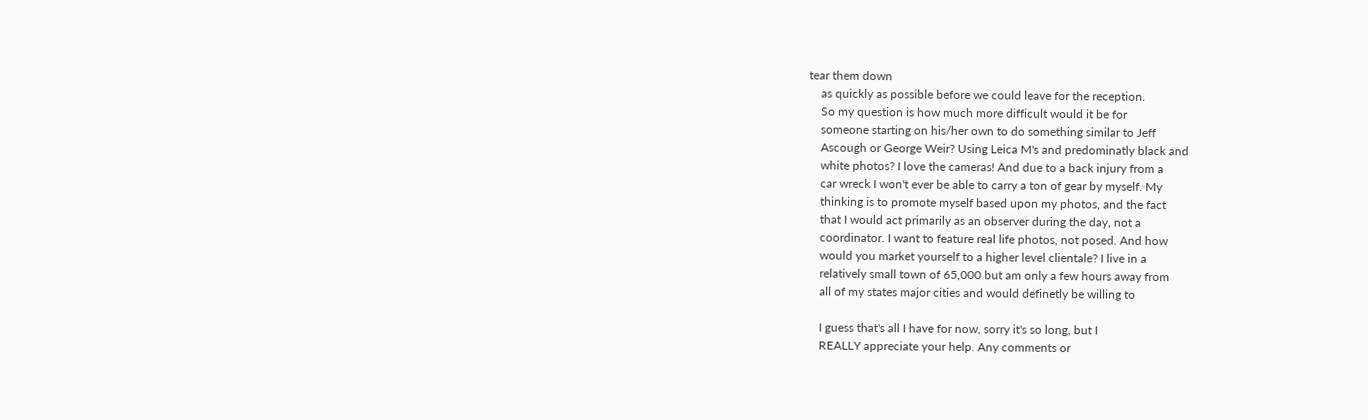tear them down
    as quickly as possible before we could leave for the reception.
    So my question is how much more difficult would it be for
    someone starting on his/her own to do something similar to Jeff
    Ascough or George Weir? Using Leica M's and predominatly black and
    white photos? I love the cameras! And due to a back injury from a
    car wreck I won't ever be able to carry a ton of gear by myself. My
    thinking is to promote myself based upon my photos, and the fact
    that I would act primarily as an observer during the day, not a
    coordinator. I want to feature real life photos, not posed. And how
    would you market yourself to a higher level clientale? I live in a
    relatively small town of 65,000 but am only a few hours away from
    all of my states major cities and would definetly be willing to

    I guess that's all I have for now, sorry it's so long, but I
    REALLY appreciate your help. Any comments or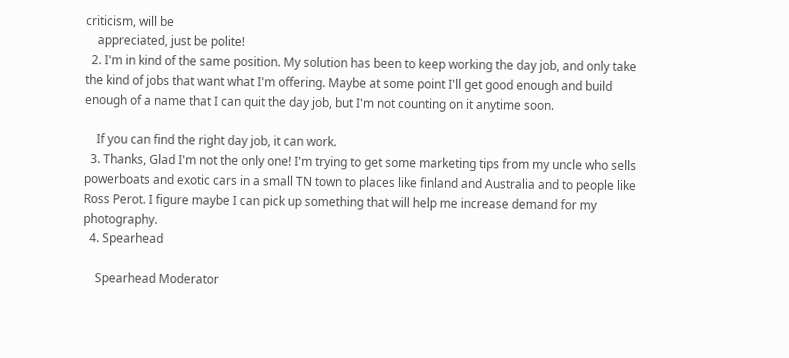criticism, will be
    appreciated, just be polite!
  2. I'm in kind of the same position. My solution has been to keep working the day job, and only take the kind of jobs that want what I'm offering. Maybe at some point I'll get good enough and build enough of a name that I can quit the day job, but I'm not counting on it anytime soon.

    If you can find the right day job, it can work.
  3. Thanks, Glad I'm not the only one! I'm trying to get some marketing tips from my uncle who sells powerboats and exotic cars in a small TN town to places like finland and Australia and to people like Ross Perot. I figure maybe I can pick up something that will help me increase demand for my photography.
  4. Spearhead

    Spearhead Moderator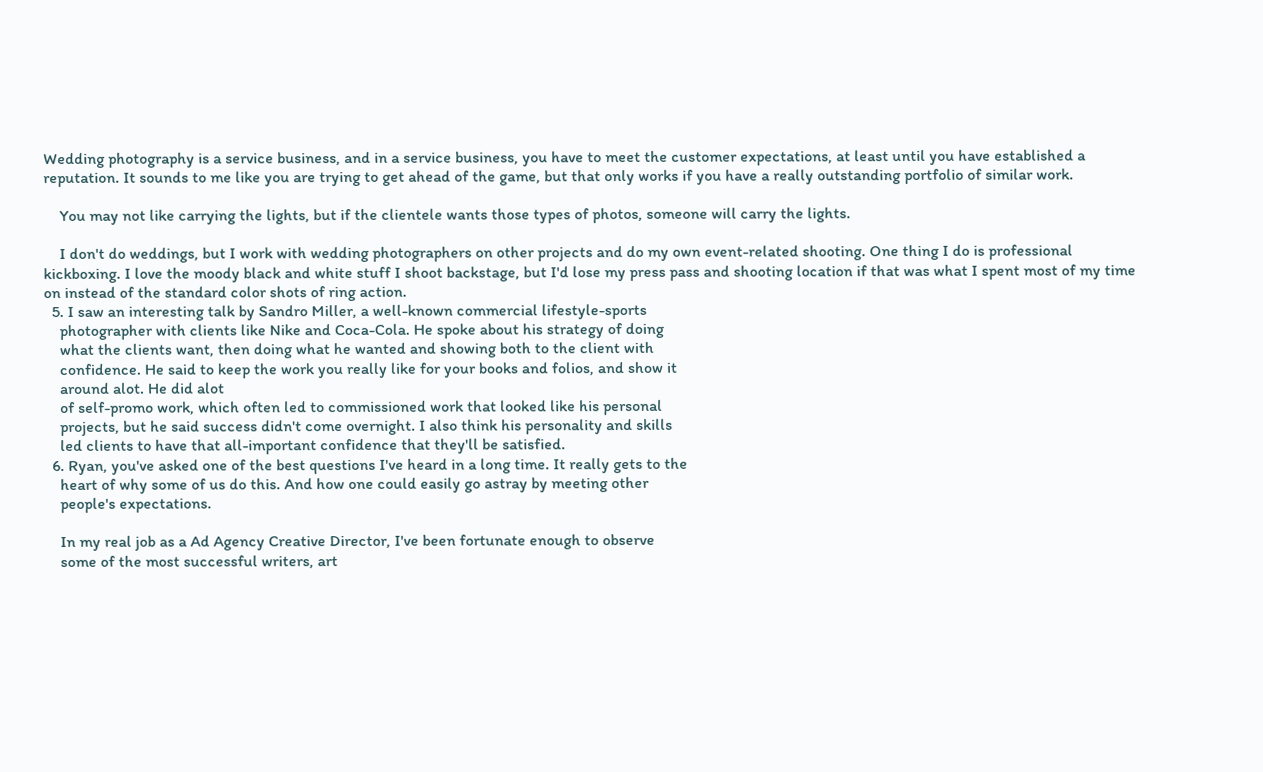Wedding photography is a service business, and in a service business, you have to meet the customer expectations, at least until you have established a reputation. It sounds to me like you are trying to get ahead of the game, but that only works if you have a really outstanding portfolio of similar work.

    You may not like carrying the lights, but if the clientele wants those types of photos, someone will carry the lights.

    I don't do weddings, but I work with wedding photographers on other projects and do my own event-related shooting. One thing I do is professional kickboxing. I love the moody black and white stuff I shoot backstage, but I'd lose my press pass and shooting location if that was what I spent most of my time on instead of the standard color shots of ring action.
  5. I saw an interesting talk by Sandro Miller, a well-known commercial lifestyle-sports
    photographer with clients like Nike and Coca-Cola. He spoke about his strategy of doing
    what the clients want, then doing what he wanted and showing both to the client with
    confidence. He said to keep the work you really like for your books and folios, and show it
    around alot. He did alot
    of self-promo work, which often led to commissioned work that looked like his personal
    projects, but he said success didn't come overnight. I also think his personality and skills
    led clients to have that all-important confidence that they'll be satisfied.
  6. Ryan, you've asked one of the best questions I've heard in a long time. It really gets to the
    heart of why some of us do this. And how one could easily go astray by meeting other
    people's expectations.

    In my real job as a Ad Agency Creative Director, I've been fortunate enough to observe
    some of the most successful writers, art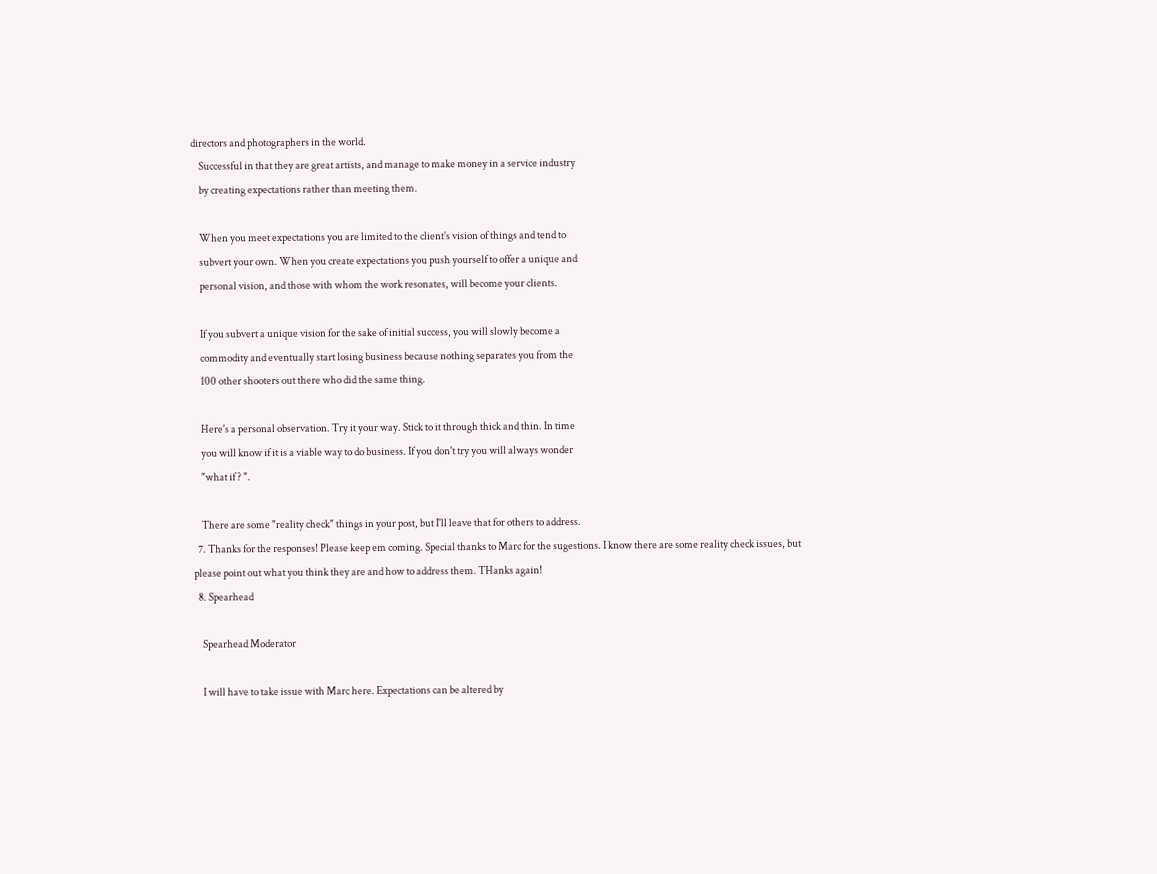directors and photographers in the world.
    Successful in that they are great artists, and manage to make money in a service industry
    by creating expectations rather than meeting them.

    When you meet expectations you are limited to the client's vision of things and tend to
    subvert your own. When you create expectations you push yourself to offer a unique and
    personal vision, and those with whom the work resonates, will become your clients.

    If you subvert a unique vision for the sake of initial success, you will slowly become a
    commodity and eventually start losing business because nothing separates you from the
    100 other shooters out there who did the same thing.

    Here's a personal observation. Try it your way. Stick to it through thick and thin. In time
    you will know if it is a viable way to do business. If you don't try you will always wonder
    "what if ? ".

    There are some "reality check" things in your post, but I'll leave that for others to address.
  7. Thanks for the responses! Please keep em coming. Special thanks to Marc for the sugestions. I know there are some reality check issues, but please point out what you think they are and how to address them. THanks again!
  8. Spearhead

    Spearhead Moderator

    I will have to take issue with Marc here. Expectations can be altered by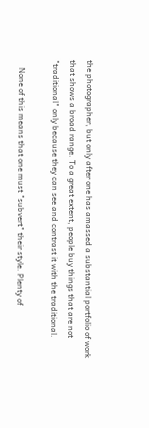the photographer, but only after one has amassed a substantial portfolio of work that shows a broad range. To a great extent, people buy things that are not "traditional" only because they can see and contrast it with the traditional.

    None of this means that one must "subvert" their style. Plenty of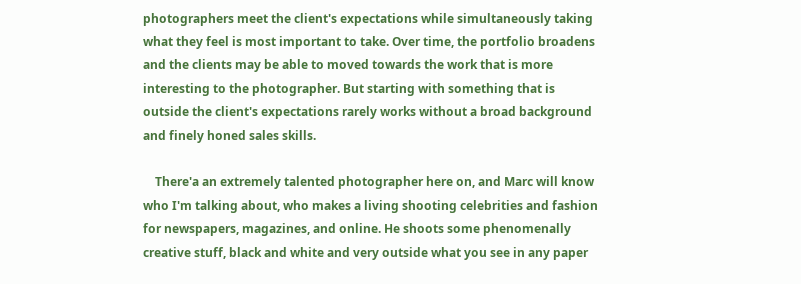photographers meet the client's expectations while simultaneously taking what they feel is most important to take. Over time, the portfolio broadens and the clients may be able to moved towards the work that is more interesting to the photographer. But starting with something that is outside the client's expectations rarely works without a broad background and finely honed sales skills.

    There'a an extremely talented photographer here on, and Marc will know who I'm talking about, who makes a living shooting celebrities and fashion for newspapers, magazines, and online. He shoots some phenomenally creative stuff, black and white and very outside what you see in any paper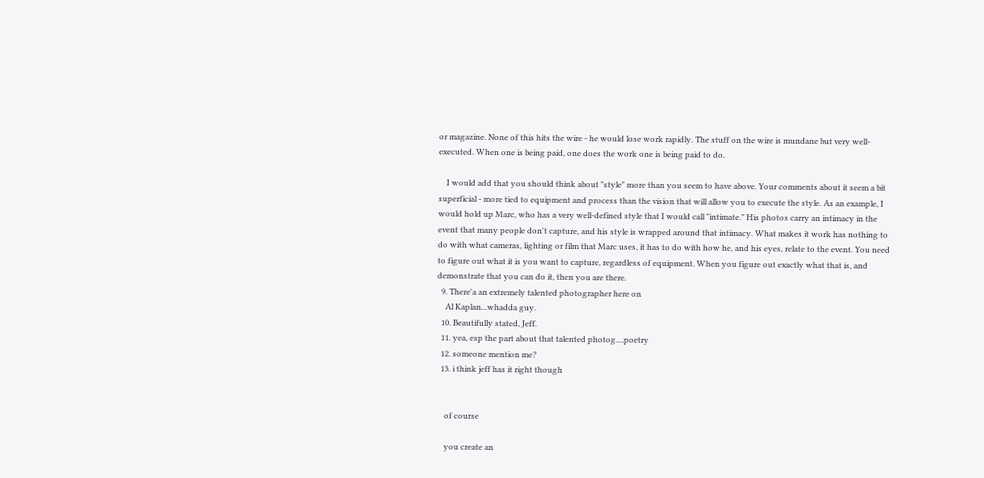or magazine. None of this hits the wire - he would lose work rapidly. The stuff on the wire is mundane but very well-executed. When one is being paid, one does the work one is being paid to do.

    I would add that you should think about "style" more than you seem to have above. Your comments about it seem a bit superficial - more tied to equipment and process than the vision that will allow you to execute the style. As an example, I would hold up Marc, who has a very well-defined style that I would call "intimate." His photos carry an intimacy in the event that many people don't capture, and his style is wrapped around that intimacy. What makes it work has nothing to do with what cameras, lighting or film that Marc uses, it has to do with how he, and his eyes, relate to the event. You need to figure out what it is you want to capture, regardless of equipment. When you figure out exactly what that is, and demonstrate that you can do it, then you are there.
  9. There'a an extremely talented photographer here on
    Al Kaplan...whadda guy.
  10. Beautifully stated, Jeff.
  11. yea, esp the part about that talented photog....poetry
  12. someone mention me?
  13. i think jeff has it right though


    of course

    you create an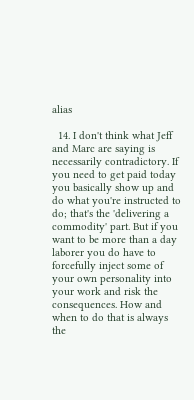alias

  14. I don't think what Jeff and Marc are saying is necessarily contradictory. If you need to get paid today you basically show up and do what you're instructed to do; that's the 'delivering a commodity' part. But if you want to be more than a day laborer you do have to forcefully inject some of your own personality into your work and risk the consequences. How and when to do that is always the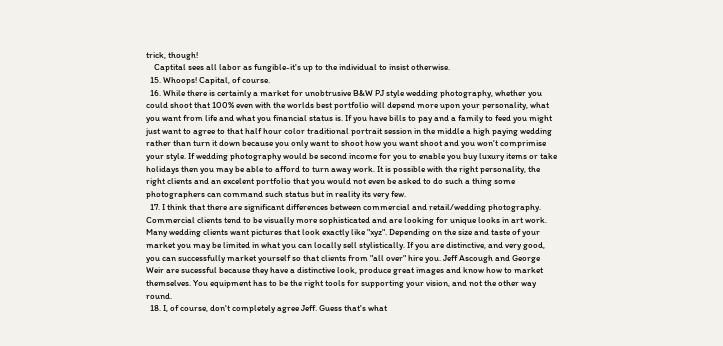trick, though!
    Captital sees all labor as fungible-it's up to the individual to insist otherwise.
  15. Whoops! Capital, of course.
  16. While there is certainly a market for unobtrusive B&W PJ style wedding photography, whether you could shoot that 100% even with the worlds best portfolio will depend more upon your personality, what you want from life and what you financial status is. If you have bills to pay and a family to feed you might just want to agree to that half hour color traditional portrait session in the middle a high paying wedding rather than turn it down because you only want to shoot how you want shoot and you won't comprimise your style. If wedding photography would be second income for you to enable you buy luxury items or take holidays then you may be able to afford to turn away work. It is possible with the right personality, the right clients and an excelent portfolio that you would not even be asked to do such a thing some photographers can command such status but in reality its very few.
  17. I think that there are significant differences between commercial and retail/wedding photography. Commercial clients tend to be visually more sophisticated and are looking for unique looks in art work. Many wedding clients want pictures that look exactly like "xyz". Depending on the size and taste of your market you may be limited in what you can locally sell stylistically. If you are distinctive, and very good, you can successfully market yourself so that clients from "all over" hire you. Jeff Ascough and George Weir are sucessful because they have a distinctive look, produce great images and know how to market themselves. You equipment has to be the right tools for supporting your vision, and not the other way round.
  18. I, of course, don't completely agree Jeff. Guess that's what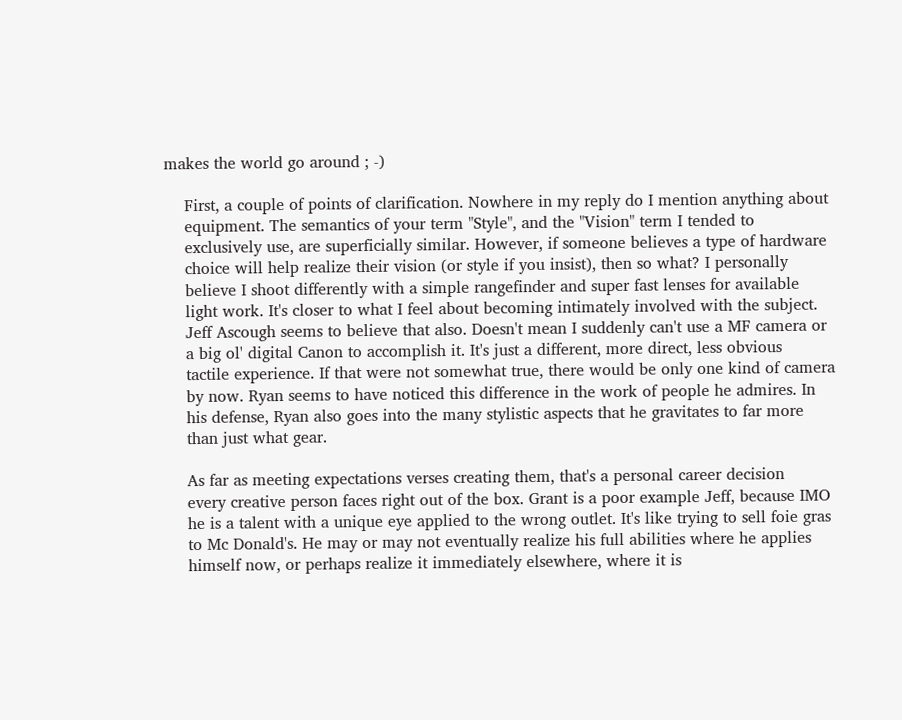makes the world go around ; -)

    First, a couple of points of clarification. Nowhere in my reply do I mention anything about
    equipment. The semantics of your term "Style", and the "Vision" term I tended to
    exclusively use, are superficially similar. However, if someone believes a type of hardware
    choice will help realize their vision (or style if you insist), then so what? I personally
    believe I shoot differently with a simple rangefinder and super fast lenses for available
    light work. It's closer to what I feel about becoming intimately involved with the subject.
    Jeff Ascough seems to believe that also. Doesn't mean I suddenly can't use a MF camera or
    a big ol' digital Canon to accomplish it. It's just a different, more direct, less obvious
    tactile experience. If that were not somewhat true, there would be only one kind of camera
    by now. Ryan seems to have noticed this difference in the work of people he admires. In
    his defense, Ryan also goes into the many stylistic aspects that he gravitates to far more
    than just what gear.

    As far as meeting expectations verses creating them, that's a personal career decision
    every creative person faces right out of the box. Grant is a poor example Jeff, because IMO
    he is a talent with a unique eye applied to the wrong outlet. It's like trying to sell foie gras
    to Mc Donald's. He may or may not eventually realize his full abilities where he applies
    himself now, or perhaps realize it immediately elsewhere, where it is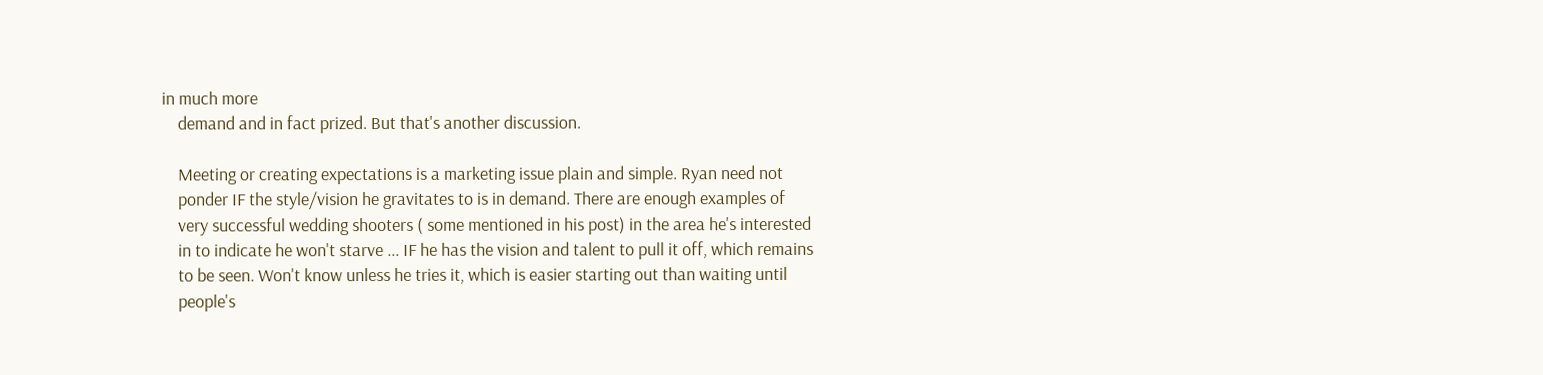in much more
    demand and in fact prized. But that's another discussion.

    Meeting or creating expectations is a marketing issue plain and simple. Ryan need not
    ponder IF the style/vision he gravitates to is in demand. There are enough examples of
    very successful wedding shooters ( some mentioned in his post) in the area he's interested
    in to indicate he won't starve ... IF he has the vision and talent to pull it off, which remains
    to be seen. Won't know unless he tries it, which is easier starting out than waiting until
    people's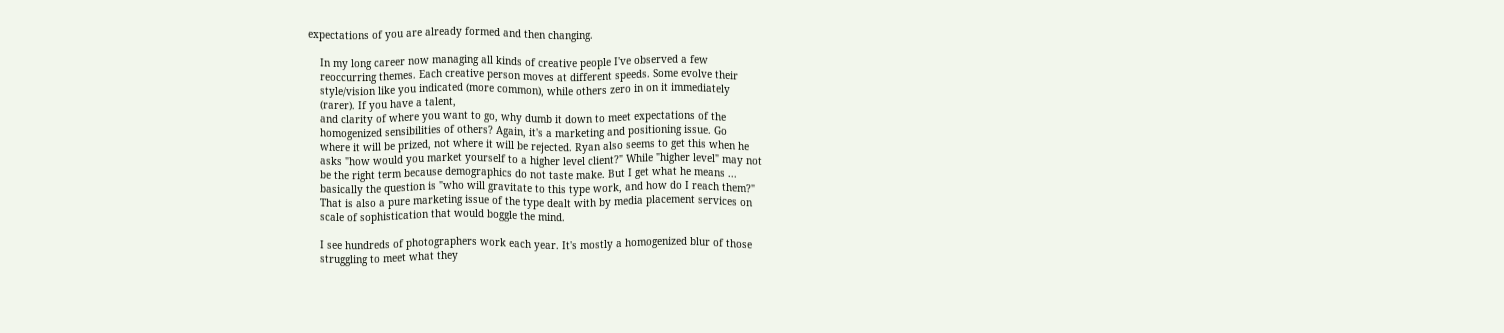expectations of you are already formed and then changing.

    In my long career now managing all kinds of creative people I've observed a few
    reoccurring themes. Each creative person moves at different speeds. Some evolve their
    style/vision like you indicated (more common), while others zero in on it immediately
    (rarer). If you have a talent,
    and clarity of where you want to go, why dumb it down to meet expectations of the
    homogenized sensibilities of others? Again, it's a marketing and positioning issue. Go
    where it will be prized, not where it will be rejected. Ryan also seems to get this when he
    asks "how would you market yourself to a higher level client?" While "higher level" may not
    be the right term because demographics do not taste make. But I get what he means ...
    basically the question is "who will gravitate to this type work, and how do I reach them?"
    That is also a pure marketing issue of the type dealt with by media placement services on
    scale of sophistication that would boggle the mind.

    I see hundreds of photographers work each year. It's mostly a homogenized blur of those
    struggling to meet what they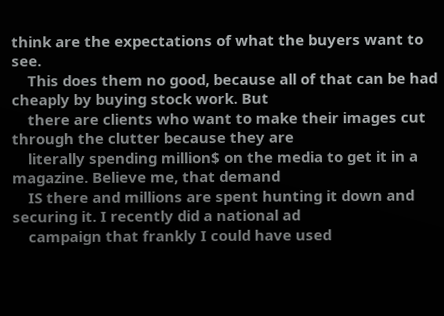think are the expectations of what the buyers want to see.
    This does them no good, because all of that can be had cheaply by buying stock work. But
    there are clients who want to make their images cut through the clutter because they are
    literally spending million$ on the media to get it in a magazine. Believe me, that demand
    IS there and millions are spent hunting it down and securing it. I recently did a national ad
    campaign that frankly I could have used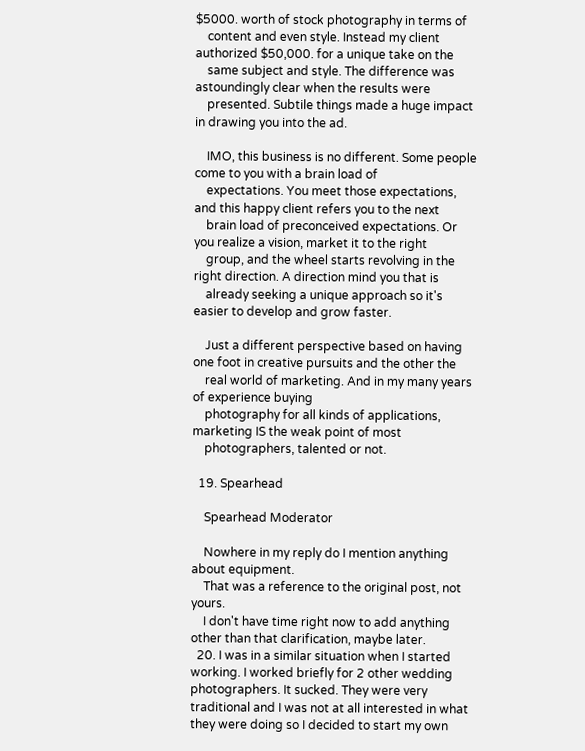$5000. worth of stock photography in terms of
    content and even style. Instead my client authorized $50,000. for a unique take on the
    same subject and style. The difference was astoundingly clear when the results were
    presented. Subtile things made a huge impact in drawing you into the ad.

    IMO, this business is no different. Some people come to you with a brain load of
    expectations. You meet those expectations, and this happy client refers you to the next
    brain load of preconceived expectations. Or you realize a vision, market it to the right
    group, and the wheel starts revolving in the right direction. A direction mind you that is
    already seeking a unique approach so it's easier to develop and grow faster.

    Just a different perspective based on having one foot in creative pursuits and the other the
    real world of marketing. And in my many years of experience buying
    photography for all kinds of applications, marketing IS the weak point of most
    photographers, talented or not.

  19. Spearhead

    Spearhead Moderator

    Nowhere in my reply do I mention anything about equipment.
    That was a reference to the original post, not yours.
    I don't have time right now to add anything other than that clarification, maybe later.
  20. I was in a similar situation when I started working. I worked briefly for 2 other wedding photographers. It sucked. They were very traditional and I was not at all interested in what they were doing so I decided to start my own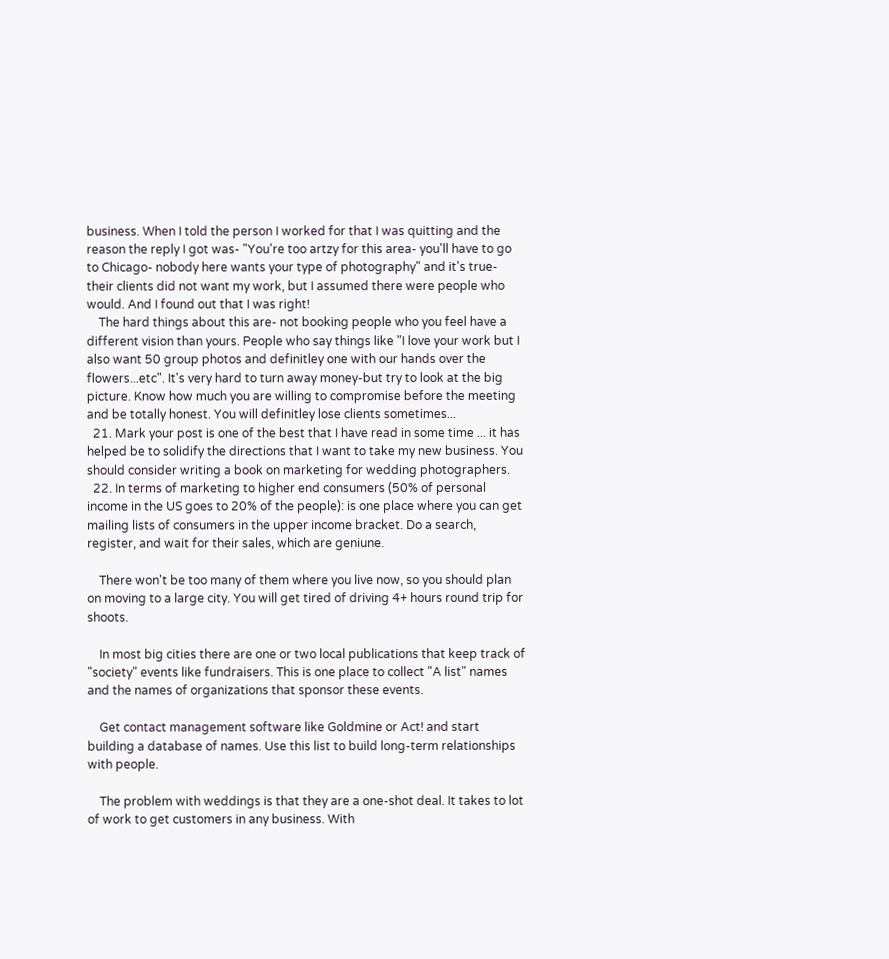business. When I told the person I worked for that I was quitting and the reason the reply I got was- "You're too artzy for this area- you'll have to go to Chicago- nobody here wants your type of photography" and it's true- their clients did not want my work, but I assumed there were people who would. And I found out that I was right!
    The hard things about this are- not booking people who you feel have a different vision than yours. People who say things like "I love your work but I also want 50 group photos and definitley one with our hands over the flowers...etc". It's very hard to turn away money-but try to look at the big picture. Know how much you are willing to compromise before the meeting and be totally honest. You will definitley lose clients sometimes...
  21. Mark your post is one of the best that I have read in some time ... it has helped be to solidify the directions that I want to take my new business. You should consider writing a book on marketing for wedding photographers.
  22. In terms of marketing to higher end consumers (50% of personal income in the US goes to 20% of the people): is one place where you can get mailing lists of consumers in the upper income bracket. Do a search, register, and wait for their sales, which are geniune.

    There won't be too many of them where you live now, so you should plan on moving to a large city. You will get tired of driving 4+ hours round trip for shoots.

    In most big cities there are one or two local publications that keep track of "society" events like fundraisers. This is one place to collect "A list" names and the names of organizations that sponsor these events.

    Get contact management software like Goldmine or Act! and start building a database of names. Use this list to build long-term relationships with people.

    The problem with weddings is that they are a one-shot deal. It takes to lot of work to get customers in any business. With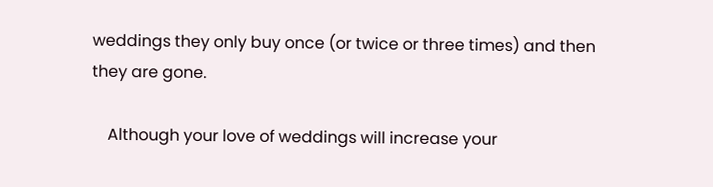weddings they only buy once (or twice or three times) and then they are gone.

    Although your love of weddings will increase your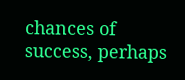chances of success, perhaps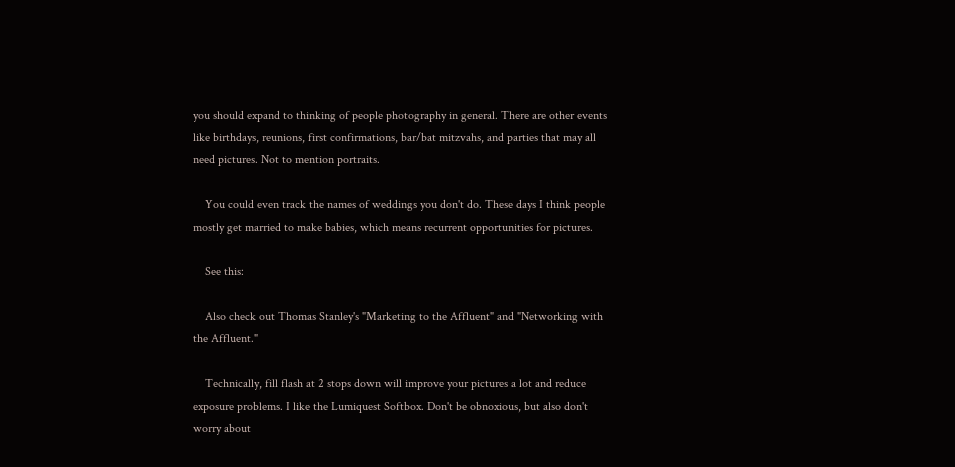you should expand to thinking of people photography in general. There are other events like birthdays, reunions, first confirmations, bar/bat mitzvahs, and parties that may all need pictures. Not to mention portraits.

    You could even track the names of weddings you don't do. These days I think people mostly get married to make babies, which means recurrent opportunities for pictures.

    See this:

    Also check out Thomas Stanley's "Marketing to the Affluent" and "Networking with the Affluent."

    Technically, fill flash at 2 stops down will improve your pictures a lot and reduce exposure problems. I like the Lumiquest Softbox. Don't be obnoxious, but also don't worry about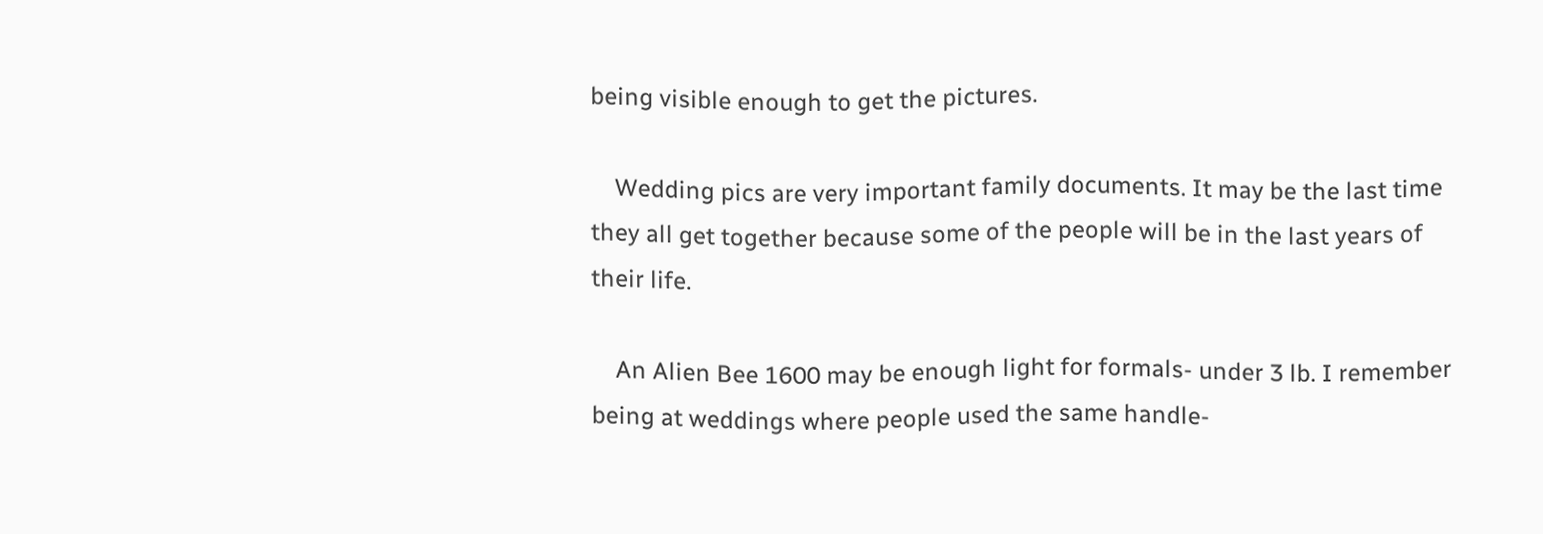being visible enough to get the pictures.

    Wedding pics are very important family documents. It may be the last time they all get together because some of the people will be in the last years of their life.

    An Alien Bee 1600 may be enough light for formals- under 3 lb. I remember being at weddings where people used the same handle-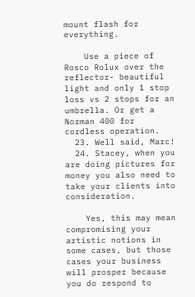mount flash for everything.

    Use a piece of Rosco Rolux over the reflector- beautiful light and only 1 stop loss vs 2 stops for an umbrella. Or get a Norman 400 for cordless operation.
  23. Well said, Marc!
  24. Stacey, when you are doing pictures for money you also need to take your clients into consideration.

    Yes, this may mean compromising your artistic notions in some cases, but those cases your business will prosper because you do respond to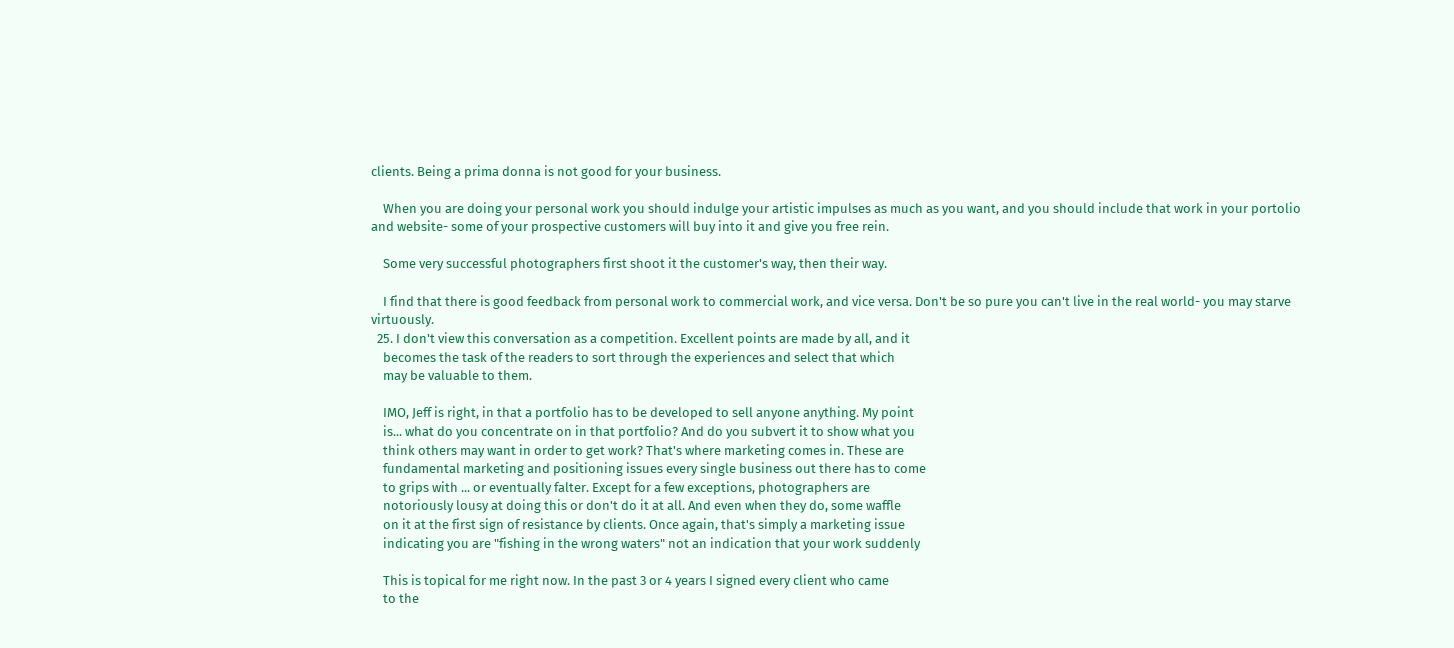clients. Being a prima donna is not good for your business.

    When you are doing your personal work you should indulge your artistic impulses as much as you want, and you should include that work in your portolio and website- some of your prospective customers will buy into it and give you free rein.

    Some very successful photographers first shoot it the customer's way, then their way.

    I find that there is good feedback from personal work to commercial work, and vice versa. Don't be so pure you can't live in the real world- you may starve virtuously.
  25. I don't view this conversation as a competition. Excellent points are made by all, and it
    becomes the task of the readers to sort through the experiences and select that which
    may be valuable to them.

    IMO, Jeff is right, in that a portfolio has to be developed to sell anyone anything. My point
    is... what do you concentrate on in that portfolio? And do you subvert it to show what you
    think others may want in order to get work? That's where marketing comes in. These are
    fundamental marketing and positioning issues every single business out there has to come
    to grips with ... or eventually falter. Except for a few exceptions, photographers are
    notoriously lousy at doing this or don't do it at all. And even when they do, some waffle
    on it at the first sign of resistance by clients. Once again, that's simply a marketing issue
    indicating you are "fishing in the wrong waters" not an indication that your work suddenly

    This is topical for me right now. In the past 3 or 4 years I signed every client who came
    to the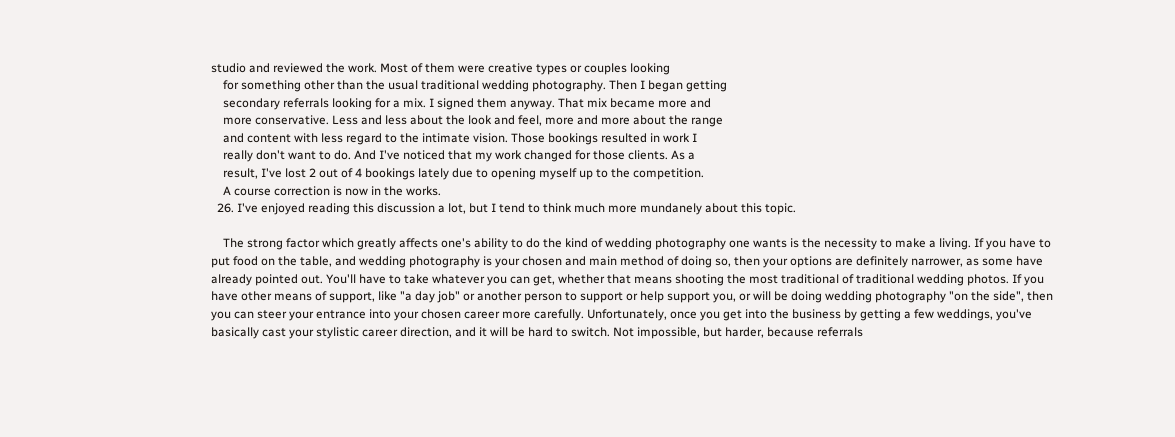studio and reviewed the work. Most of them were creative types or couples looking
    for something other than the usual traditional wedding photography. Then I began getting
    secondary referrals looking for a mix. I signed them anyway. That mix became more and
    more conservative. Less and less about the look and feel, more and more about the range
    and content with less regard to the intimate vision. Those bookings resulted in work I
    really don't want to do. And I've noticed that my work changed for those clients. As a
    result, I've lost 2 out of 4 bookings lately due to opening myself up to the competition.
    A course correction is now in the works.
  26. I've enjoyed reading this discussion a lot, but I tend to think much more mundanely about this topic.

    The strong factor which greatly affects one's ability to do the kind of wedding photography one wants is the necessity to make a living. If you have to put food on the table, and wedding photography is your chosen and main method of doing so, then your options are definitely narrower, as some have already pointed out. You'll have to take whatever you can get, whether that means shooting the most traditional of traditional wedding photos. If you have other means of support, like "a day job" or another person to support or help support you, or will be doing wedding photography "on the side", then you can steer your entrance into your chosen career more carefully. Unfortunately, once you get into the business by getting a few weddings, you've basically cast your stylistic career direction, and it will be hard to switch. Not impossible, but harder, because referrals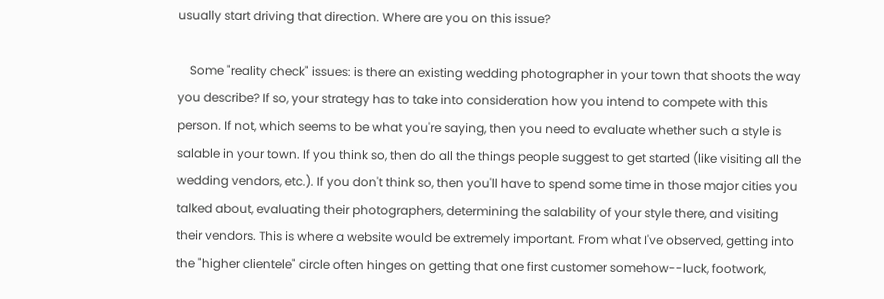usually start driving that direction. Where are you on this issue?

    Some "reality check" issues: is there an existing wedding photographer in your town that shoots the way you describe? If so, your strategy has to take into consideration how you intend to compete with this person. If not, which seems to be what you're saying, then you need to evaluate whether such a style is salable in your town. If you think so, then do all the things people suggest to get started (like visiting all the wedding vendors, etc.). If you don't think so, then you'll have to spend some time in those major cities you talked about, evaluating their photographers, determining the salability of your style there, and visiting their vendors. This is where a website would be extremely important. From what I've observed, getting into the "higher clientele" circle often hinges on getting that one first customer somehow--luck, footwork,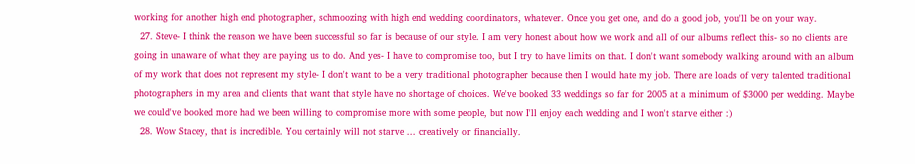working for another high end photographer, schmoozing with high end wedding coordinators, whatever. Once you get one, and do a good job, you'll be on your way.
  27. Steve- I think the reason we have been successful so far is because of our style. I am very honest about how we work and all of our albums reflect this- so no clients are going in unaware of what they are paying us to do. And yes- I have to compromise too, but I try to have limits on that. I don't want somebody walking around with an album of my work that does not represent my style- I don't want to be a very traditional photographer because then I would hate my job. There are loads of very talented traditional photographers in my area and clients that want that style have no shortage of choices. We've booked 33 weddings so far for 2005 at a minimum of $3000 per wedding. Maybe we could've booked more had we been willing to compromise more with some people, but now I'll enjoy each wedding and I won't starve either :)
  28. Wow Stacey, that is incredible. You certainly will not starve ... creatively or financially.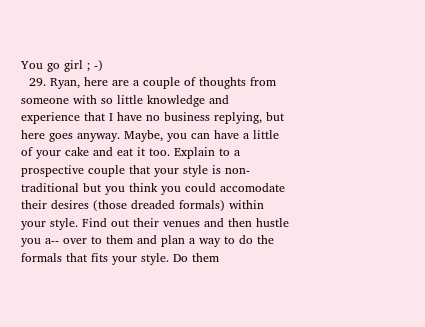You go girl ; -)
  29. Ryan, here are a couple of thoughts from someone with so little knowledge and experience that I have no business replying, but here goes anyway. Maybe, you can have a little of your cake and eat it too. Explain to a prospective couple that your style is non-traditional but you think you could accomodate their desires (those dreaded formals) within your style. Find out their venues and then hustle you a-- over to them and plan a way to do the formals that fits your style. Do them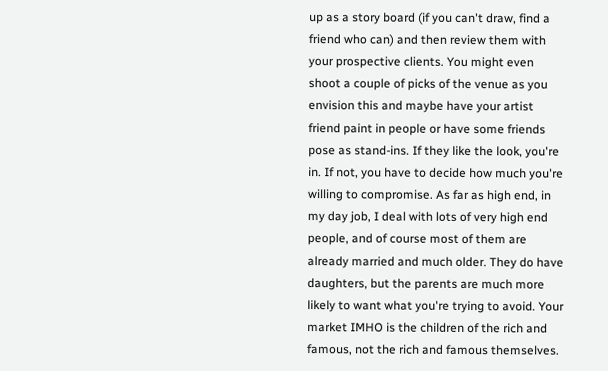up as a story board (if you can't draw, find a friend who can) and then review them with your prospective clients. You might even shoot a couple of picks of the venue as you envision this and maybe have your artist friend paint in people or have some friends pose as stand-ins. If they like the look, you're in. If not, you have to decide how much you're willing to compromise. As far as high end, in my day job, I deal with lots of very high end people, and of course most of them are already married and much older. They do have daughters, but the parents are much more likely to want what you're trying to avoid. Your market IMHO is the children of the rich and famous, not the rich and famous themselves.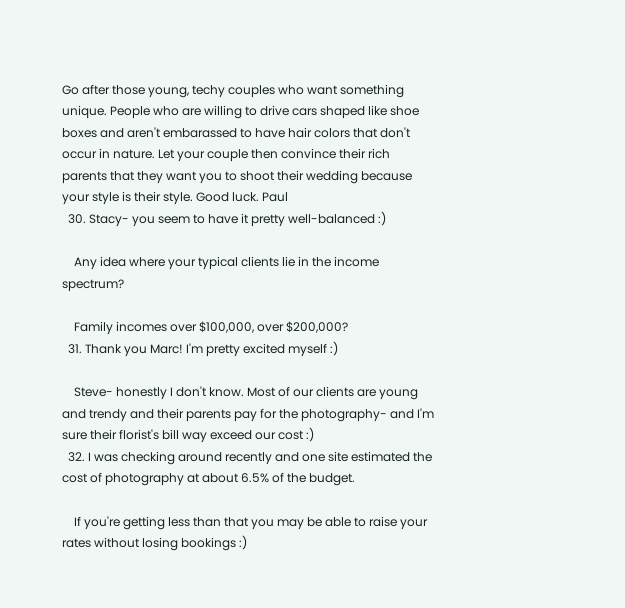Go after those young, techy couples who want something unique. People who are willing to drive cars shaped like shoe boxes and aren't embarassed to have hair colors that don't occur in nature. Let your couple then convince their rich parents that they want you to shoot their wedding because your style is their style. Good luck. Paul
  30. Stacy- you seem to have it pretty well-balanced :)

    Any idea where your typical clients lie in the income spectrum?

    Family incomes over $100,000, over $200,000?
  31. Thank you Marc! I'm pretty excited myself :)

    Steve- honestly I don't know. Most of our clients are young and trendy and their parents pay for the photography- and I'm sure their florist's bill way exceed our cost :)
  32. I was checking around recently and one site estimated the cost of photography at about 6.5% of the budget.

    If you're getting less than that you may be able to raise your rates without losing bookings :)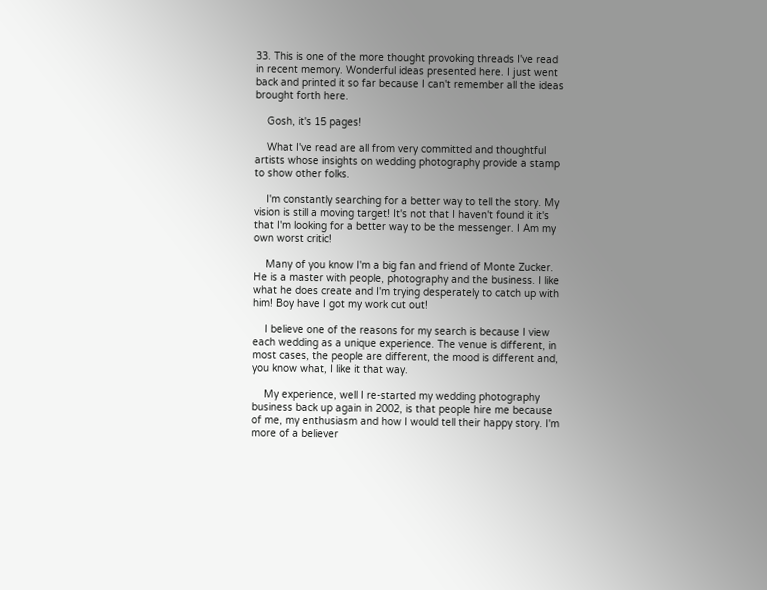33. This is one of the more thought provoking threads I've read in recent memory. Wonderful ideas presented here. I just went back and printed it so far because I can't remember all the ideas brought forth here.

    Gosh, it's 15 pages!

    What I've read are all from very committed and thoughtful artists whose insights on wedding photography provide a stamp to show other folks.

    I'm constantly searching for a better way to tell the story. My vision is still a moving target! It's not that I haven't found it it's that I'm looking for a better way to be the messenger. I Am my own worst critic!

    Many of you know I'm a big fan and friend of Monte Zucker. He is a master with people, photography and the business. I like what he does create and I'm trying desperately to catch up with him! Boy have I got my work cut out!

    I believe one of the reasons for my search is because I view each wedding as a unique experience. The venue is different, in most cases, the people are different, the mood is different and, you know what, I like it that way.

    My experience, well I re-started my wedding photography business back up again in 2002, is that people hire me because of me, my enthusiasm and how I would tell their happy story. I'm more of a believer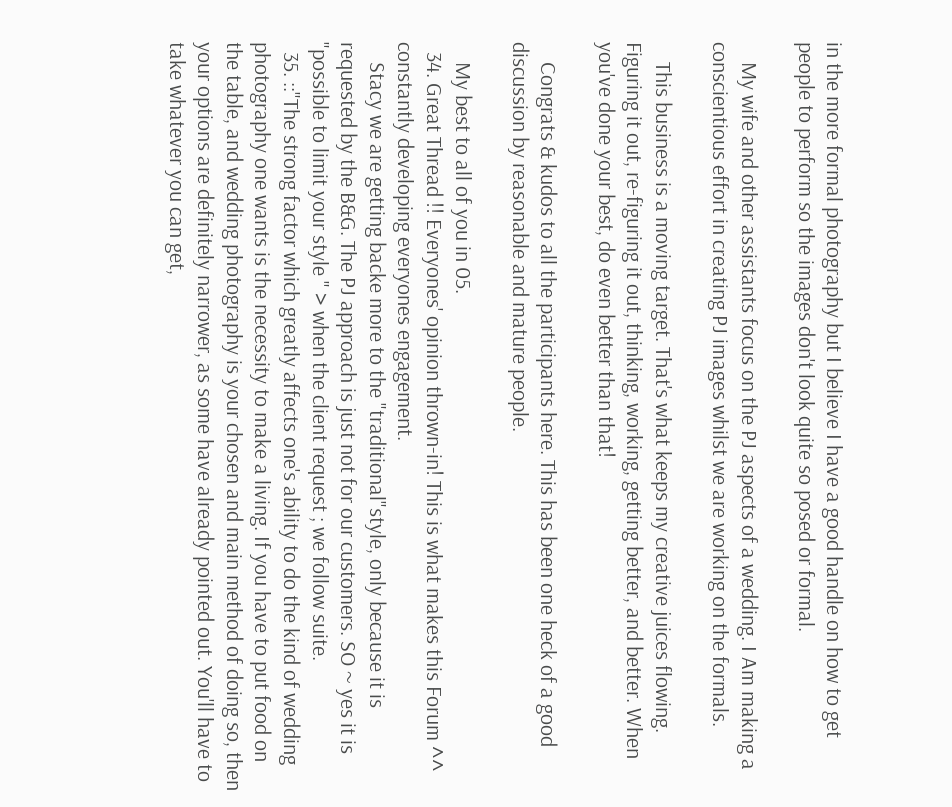in the more formal photography but I believe I have a good handle on how to get people to perform so the images don't look quite so posed or formal.

    My wife and other assistants focus on the PJ aspects of a wedding. I Am making a conscientious effort in creating PJ images whilst we are working on the formals.

    This business is a moving target. That's what keeps my creative juices flowing. Figuring it out, re-figuring it out, thinking, working, getting better, and better. When you've done your best, do even better than that!

    Congrats & kudos to all the participants here. This has been one heck of a good discussion by reasonable and mature people.

    My best to all of you in 05.
  34. Great Thread !! Everyones' opinion thrown-in! This is what makes this Forum ^^ constantly developing everyones engagement.
    Stacy we are getting backe more to the "traditional"style, only because it is requested by the B&G. The PJ approach is just not for our customers. SO ~ yes it is "possible to limit your style " > when the client request ; we follow suite.
  35. ::"The strong factor which greatly affects one's ability to do the kind of wedding photography one wants is the necessity to make a living. If you have to put food on the table, and wedding photography is your chosen and main method of doing so, then your options are definitely narrower, as some have already pointed out. You'll have to take whatever you can get,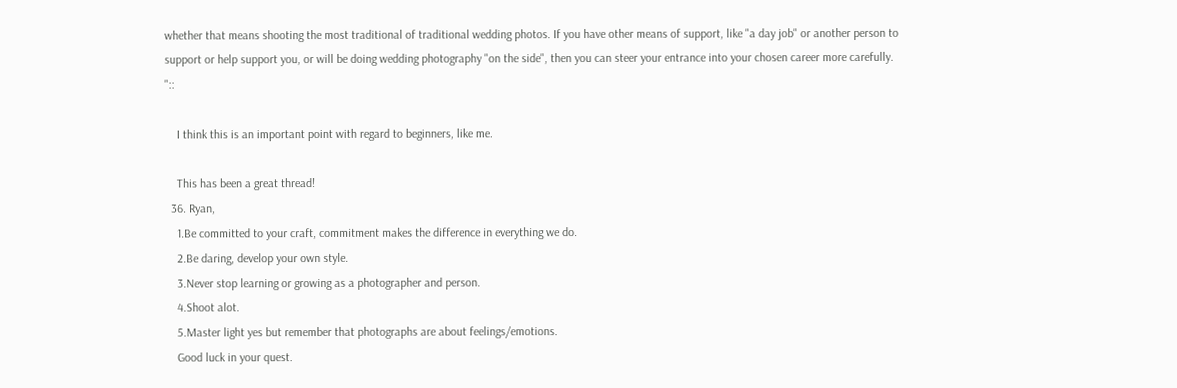whether that means shooting the most traditional of traditional wedding photos. If you have other means of support, like "a day job" or another person to support or help support you, or will be doing wedding photography "on the side", then you can steer your entrance into your chosen career more carefully. "::

    I think this is an important point with regard to beginners, like me.

    This has been a great thread!
  36. Ryan,
    1.Be committed to your craft, commitment makes the difference in everything we do.
    2.Be daring, develop your own style.
    3.Never stop learning or growing as a photographer and person.
    4.Shoot alot.
    5.Master light yes but remember that photographs are about feelings/emotions.
    Good luck in your quest.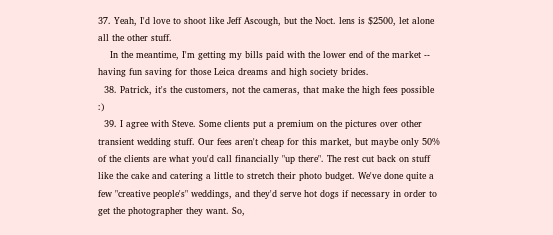37. Yeah, I'd love to shoot like Jeff Ascough, but the Noct. lens is $2500, let alone all the other stuff.
    In the meantime, I'm getting my bills paid with the lower end of the market -- having fun saving for those Leica dreams and high society brides.
  38. Patrick, it's the customers, not the cameras, that make the high fees possible :)
  39. I agree with Steve. Some clients put a premium on the pictures over other transient wedding stuff. Our fees aren't cheap for this market, but maybe only 50% of the clients are what you'd call financially "up there". The rest cut back on stuff like the cake and catering a little to stretch their photo budget. We've done quite a few "creative people's" weddings, and they'd serve hot dogs if necessary in order to get the photographer they want. So,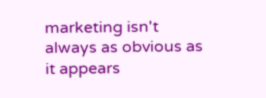marketing isn't always as obvious as it appears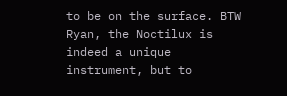to be on the surface. BTW Ryan, the Noctilux is indeed a unique instrument, but to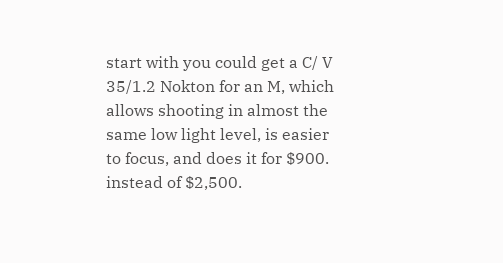start with you could get a C/ V 35/1.2 Nokton for an M, which allows shooting in almost the same low light level, is easier to focus, and does it for $900. instead of $2,500.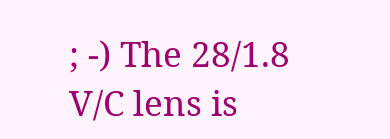; -) The 28/1.8 V/C lens is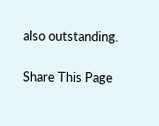also outstanding.

Share This Page